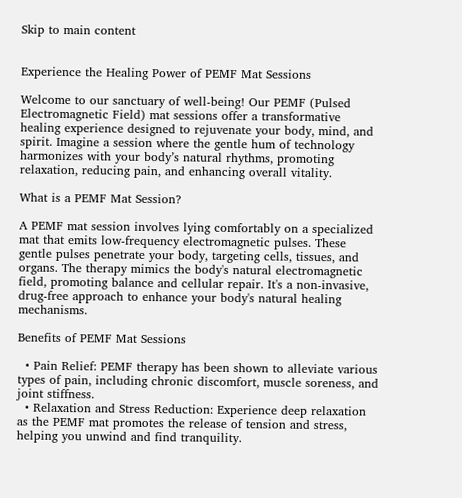Skip to main content


Experience the Healing Power of PEMF Mat Sessions

Welcome to our sanctuary of well-being! Our PEMF (Pulsed Electromagnetic Field) mat sessions offer a transformative healing experience designed to rejuvenate your body, mind, and spirit. Imagine a session where the gentle hum of technology harmonizes with your body’s natural rhythms, promoting relaxation, reducing pain, and enhancing overall vitality.

What is a PEMF Mat Session?

A PEMF mat session involves lying comfortably on a specialized mat that emits low-frequency electromagnetic pulses. These gentle pulses penetrate your body, targeting cells, tissues, and organs. The therapy mimics the body's natural electromagnetic field, promoting balance and cellular repair. It's a non-invasive, drug-free approach to enhance your body's natural healing mechanisms.

Benefits of PEMF Mat Sessions

  • Pain Relief: PEMF therapy has been shown to alleviate various types of pain, including chronic discomfort, muscle soreness, and joint stiffness.
  • Relaxation and Stress Reduction: Experience deep relaxation as the PEMF mat promotes the release of tension and stress, helping you unwind and find tranquility.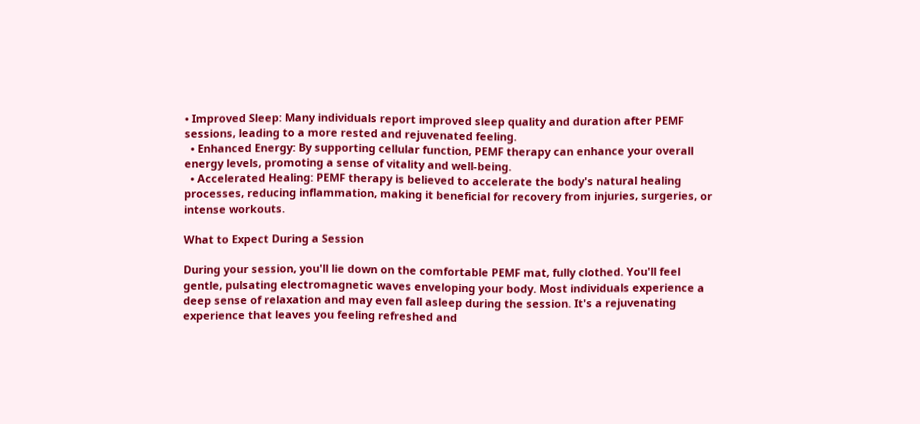• Improved Sleep: Many individuals report improved sleep quality and duration after PEMF sessions, leading to a more rested and rejuvenated feeling.
  • Enhanced Energy: By supporting cellular function, PEMF therapy can enhance your overall energy levels, promoting a sense of vitality and well-being.
  • Accelerated Healing: PEMF therapy is believed to accelerate the body's natural healing processes, reducing inflammation, making it beneficial for recovery from injuries, surgeries, or intense workouts.

What to Expect During a Session

During your session, you'll lie down on the comfortable PEMF mat, fully clothed. You'll feel gentle, pulsating electromagnetic waves enveloping your body. Most individuals experience a deep sense of relaxation and may even fall asleep during the session. It's a rejuvenating experience that leaves you feeling refreshed and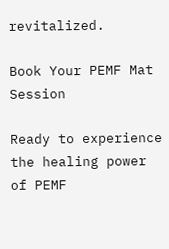revitalized.

Book Your PEMF Mat Session

Ready to experience the healing power of PEMF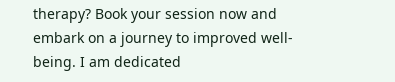therapy? Book your session now and embark on a journey to improved well-being. I am dedicated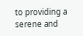to providing a serene and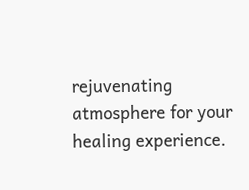rejuvenating atmosphere for your healing experience.